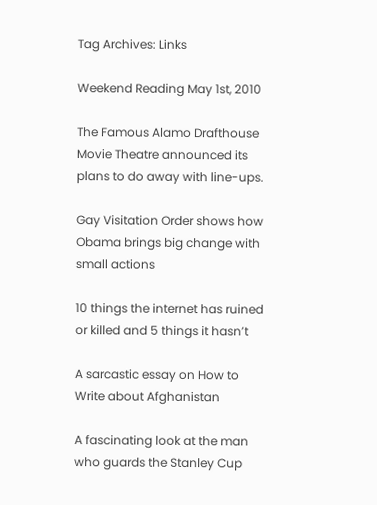Tag Archives: Links

Weekend Reading May 1st, 2010

The Famous Alamo Drafthouse Movie Theatre announced its plans to do away with line-ups.

Gay Visitation Order shows how Obama brings big change with small actions

10 things the internet has ruined or killed and 5 things it hasn’t

A sarcastic essay on How to Write about Afghanistan

A fascinating look at the man who guards the Stanley Cup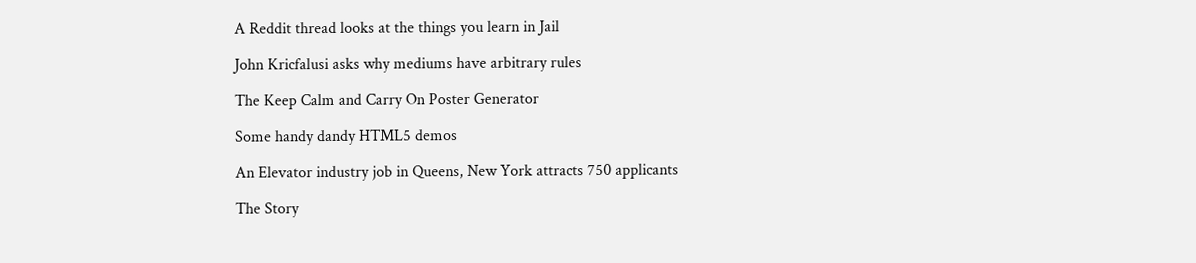A Reddit thread looks at the things you learn in Jail

John Kricfalusi asks why mediums have arbitrary rules

The Keep Calm and Carry On Poster Generator

Some handy dandy HTML5 demos

An Elevator industry job in Queens, New York attracts 750 applicants

The Story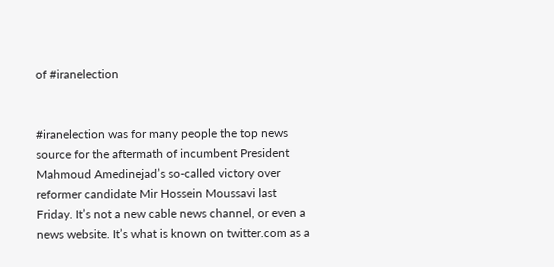of #iranelection


#iranelection was for many people the top news source for the aftermath of incumbent President Mahmoud Amedinejad’s so-called victory over reformer candidate Mir Hossein Moussavi last Friday. It’s not a new cable news channel, or even a news website. It’s what is known on twitter.com as a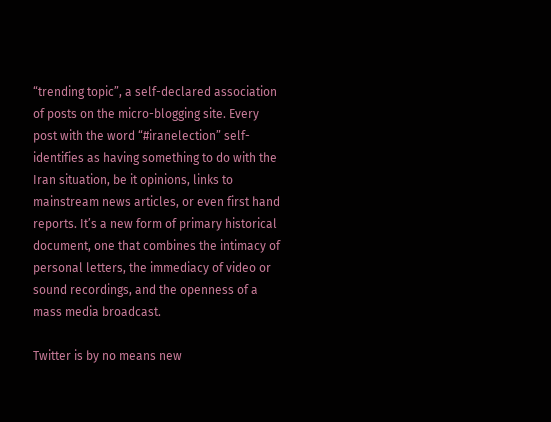“trending topic”, a self-declared association of posts on the micro-blogging site. Every post with the word “#iranelection” self-identifies as having something to do with the Iran situation, be it opinions, links to mainstream news articles, or even first hand reports. It’s a new form of primary historical document, one that combines the intimacy of personal letters, the immediacy of video or sound recordings, and the openness of a mass media broadcast.

Twitter is by no means new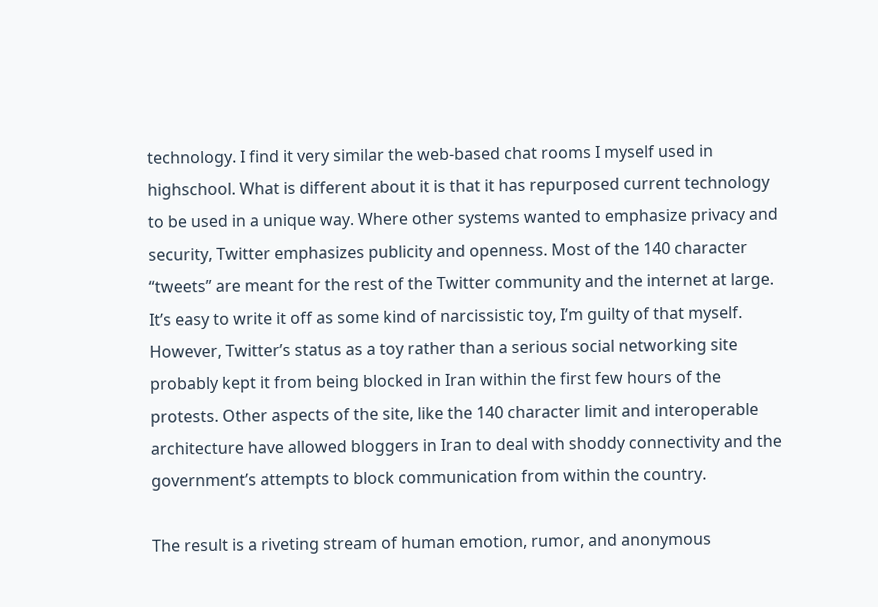technology. I find it very similar the web-based chat rooms I myself used in highschool. What is different about it is that it has repurposed current technology to be used in a unique way. Where other systems wanted to emphasize privacy and security, Twitter emphasizes publicity and openness. Most of the 140 character “tweets” are meant for the rest of the Twitter community and the internet at large. It’s easy to write it off as some kind of narcissistic toy, I’m guilty of that myself. However, Twitter’s status as a toy rather than a serious social networking site probably kept it from being blocked in Iran within the first few hours of the protests. Other aspects of the site, like the 140 character limit and interoperable architecture have allowed bloggers in Iran to deal with shoddy connectivity and the government’s attempts to block communication from within the country.

The result is a riveting stream of human emotion, rumor, and anonymous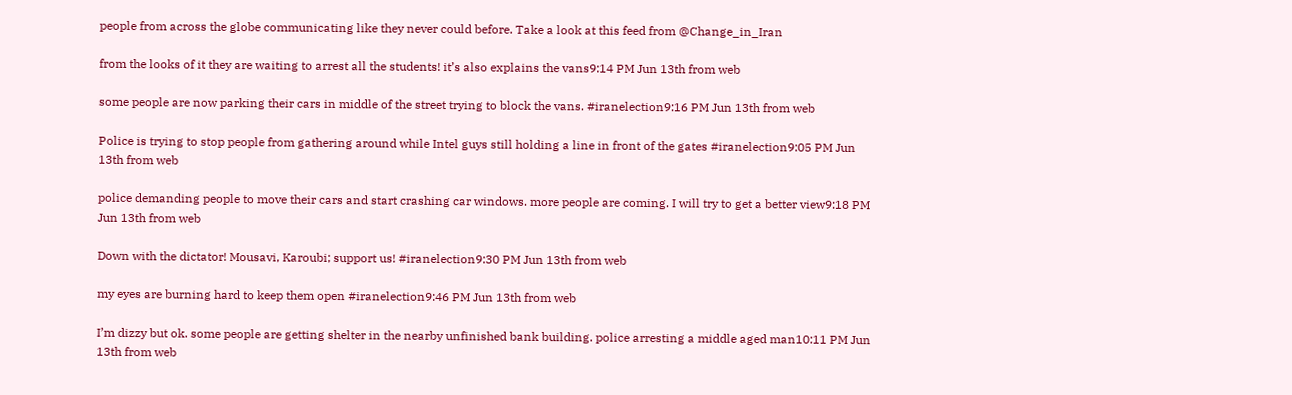people from across the globe communicating like they never could before. Take a look at this feed from @Change_in_Iran

from the looks of it they are waiting to arrest all the students! it’s also explains the vans9:14 PM Jun 13th from web

some people are now parking their cars in middle of the street trying to block the vans. #iranelection9:16 PM Jun 13th from web

Police is trying to stop people from gathering around while Intel guys still holding a line in front of the gates #iranelection9:05 PM Jun 13th from web

police demanding people to move their cars and start crashing car windows. more people are coming. I will try to get a better view9:18 PM Jun 13th from web

Down with the dictator! Mousavi, Karoubi; support us! #iranelection9:30 PM Jun 13th from web

my eyes are burning hard to keep them open #iranelection9:46 PM Jun 13th from web

I’m dizzy but ok. some people are getting shelter in the nearby unfinished bank building. police arresting a middle aged man10:11 PM Jun 13th from web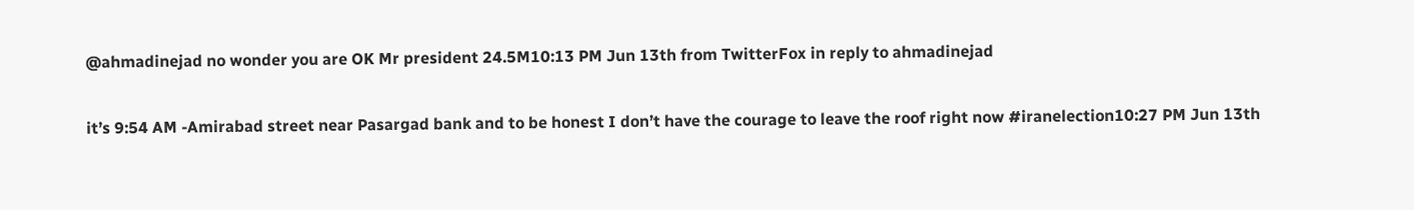@ahmadinejad no wonder you are OK Mr president 24.5M10:13 PM Jun 13th from TwitterFox in reply to ahmadinejad

it’s 9:54 AM -Amirabad street near Pasargad bank and to be honest I don’t have the courage to leave the roof right now #iranelection10:27 PM Jun 13th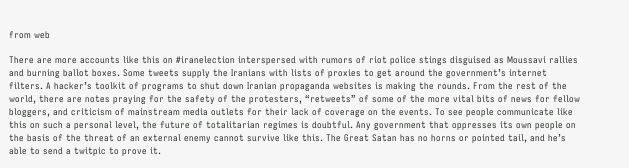from web

There are more accounts like this on #iranelection interspersed with rumors of riot police stings disguised as Moussavi rallies and burning ballot boxes. Some tweets supply the Iranians with lists of proxies to get around the government’s internet filters. A hacker’s toolkit of programs to shut down Iranian propaganda websites is making the rounds. From the rest of the world, there are notes praying for the safety of the protesters, “retweets” of some of the more vital bits of news for fellow bloggers, and criticism of mainstream media outlets for their lack of coverage on the events. To see people communicate like this on such a personal level, the future of totalitarian regimes is doubtful. Any government that oppresses its own people on the basis of the threat of an external enemy cannot survive like this. The Great Satan has no horns or pointed tail, and he’s able to send a twitpic to prove it.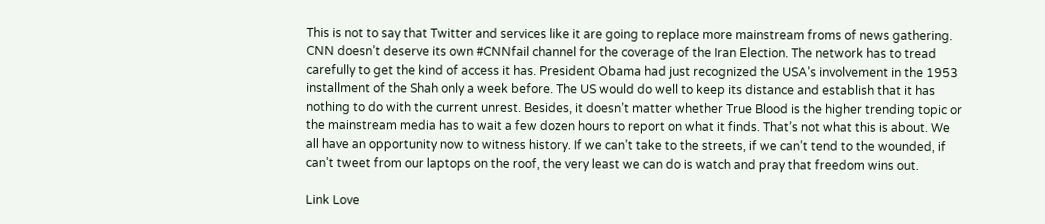This is not to say that Twitter and services like it are going to replace more mainstream froms of news gathering. CNN doesn’t deserve its own #CNNfail channel for the coverage of the Iran Election. The network has to tread carefully to get the kind of access it has. President Obama had just recognized the USA’s involvement in the 1953 installment of the Shah only a week before. The US would do well to keep its distance and establish that it has nothing to do with the current unrest. Besides, it doesn’t matter whether True Blood is the higher trending topic or the mainstream media has to wait a few dozen hours to report on what it finds. That’s not what this is about. We all have an opportunity now to witness history. If we can’t take to the streets, if we can’t tend to the wounded, if can’t tweet from our laptops on the roof, the very least we can do is watch and pray that freedom wins out.

Link Love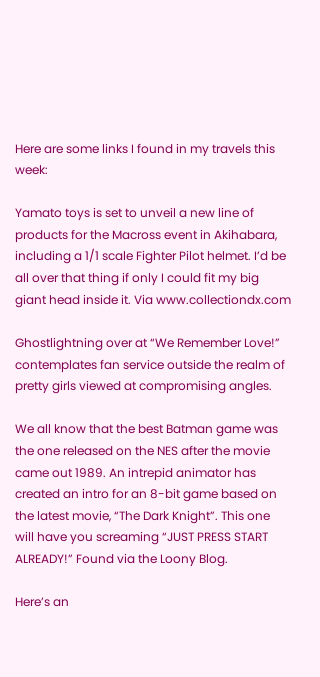Here are some links I found in my travels this week:

Yamato toys is set to unveil a new line of products for the Macross event in Akihabara, including a 1/1 scale Fighter Pilot helmet. I’d be all over that thing if only I could fit my big giant head inside it. Via www.collectiondx.com

Ghostlightning over at “We Remember Love!” contemplates fan service outside the realm of pretty girls viewed at compromising angles.

We all know that the best Batman game was the one released on the NES after the movie came out 1989. An intrepid animator has created an intro for an 8-bit game based on the latest movie, “The Dark Knight”. This one will have you screaming “JUST PRESS START ALREADY!” Found via the Loony Blog.

Here’s an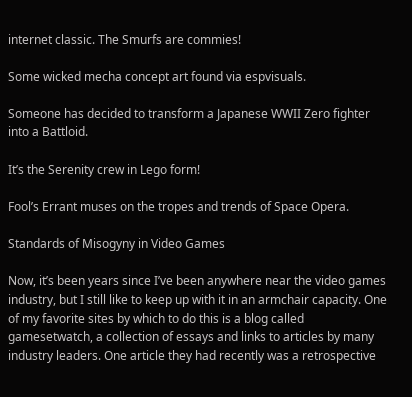internet classic. The Smurfs are commies!

Some wicked mecha concept art found via espvisuals.

Someone has decided to transform a Japanese WWII Zero fighter into a Battloid.

It’s the Serenity crew in Lego form!

Fool’s Errant muses on the tropes and trends of Space Opera.

Standards of Misogyny in Video Games

Now, it’s been years since I’ve been anywhere near the video games industry, but I still like to keep up with it in an armchair capacity. One of my favorite sites by which to do this is a blog called gamesetwatch, a collection of essays and links to articles by many industry leaders. One article they had recently was a retrospective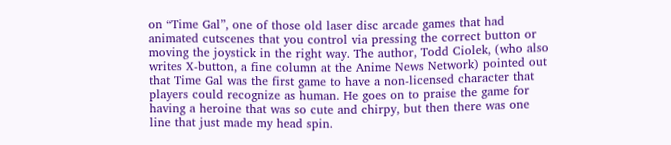on “Time Gal”, one of those old laser disc arcade games that had animated cutscenes that you control via pressing the correct button or moving the joystick in the right way. The author, Todd Ciolek, (who also writes X-button, a fine column at the Anime News Network) pointed out that Time Gal was the first game to have a non-licensed character that players could recognize as human. He goes on to praise the game for having a heroine that was so cute and chirpy, but then there was one line that just made my head spin.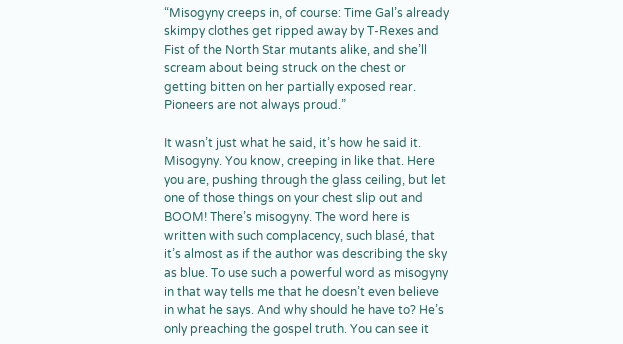“Misogyny creeps in, of course: Time Gal’s already skimpy clothes get ripped away by T-Rexes and Fist of the North Star mutants alike, and she’ll scream about being struck on the chest or getting bitten on her partially exposed rear. Pioneers are not always proud.”

It wasn’t just what he said, it’s how he said it. Misogyny. You know, creeping in like that. Here you are, pushing through the glass ceiling, but let one of those things on your chest slip out and BOOM! There’s misogyny. The word here is written with such complacency, such blasé, that it’s almost as if the author was describing the sky as blue. To use such a powerful word as misogyny in that way tells me that he doesn’t even believe in what he says. And why should he have to? He’s only preaching the gospel truth. You can see it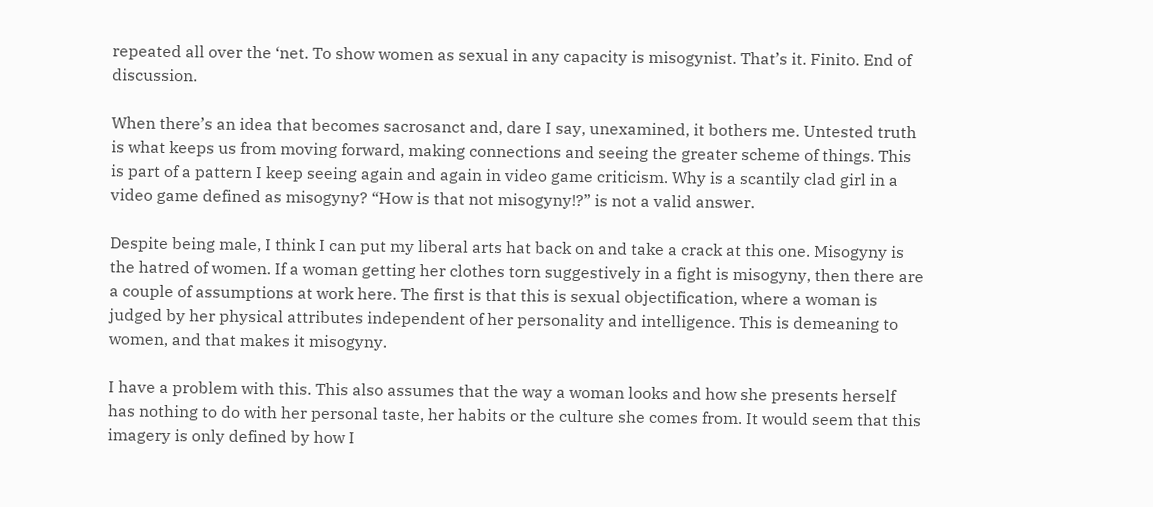repeated all over the ‘net. To show women as sexual in any capacity is misogynist. That’s it. Finito. End of discussion.

When there’s an idea that becomes sacrosanct and, dare I say, unexamined, it bothers me. Untested truth is what keeps us from moving forward, making connections and seeing the greater scheme of things. This is part of a pattern I keep seeing again and again in video game criticism. Why is a scantily clad girl in a video game defined as misogyny? “How is that not misogyny!?” is not a valid answer.

Despite being male, I think I can put my liberal arts hat back on and take a crack at this one. Misogyny is the hatred of women. If a woman getting her clothes torn suggestively in a fight is misogyny, then there are a couple of assumptions at work here. The first is that this is sexual objectification, where a woman is judged by her physical attributes independent of her personality and intelligence. This is demeaning to women, and that makes it misogyny.

I have a problem with this. This also assumes that the way a woman looks and how she presents herself has nothing to do with her personal taste, her habits or the culture she comes from. It would seem that this imagery is only defined by how I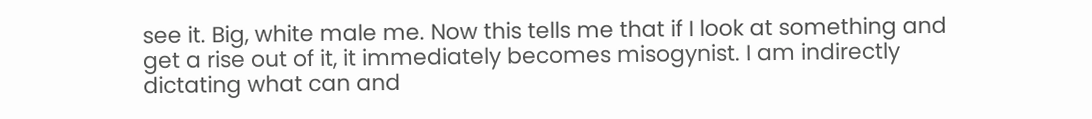see it. Big, white male me. Now this tells me that if I look at something and get a rise out of it, it immediately becomes misogynist. I am indirectly dictating what can and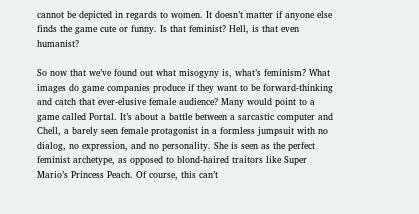cannot be depicted in regards to women. It doesn’t matter if anyone else finds the game cute or funny. Is that feminist? Hell, is that even humanist?

So now that we’ve found out what misogyny is, what’s feminism? What images do game companies produce if they want to be forward-thinking and catch that ever-elusive female audience? Many would point to a game called Portal. It’s about a battle between a sarcastic computer and Chell, a barely seen female protagonist in a formless jumpsuit with no dialog, no expression, and no personality. She is seen as the perfect feminist archetype, as opposed to blond-haired traitors like Super Mario’s Princess Peach. Of course, this can’t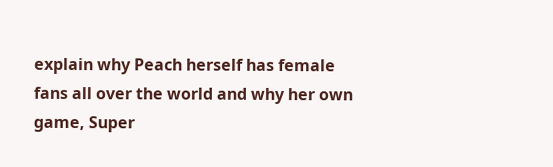explain why Peach herself has female fans all over the world and why her own game, Super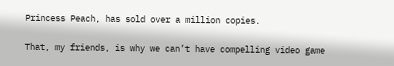Princess Peach, has sold over a million copies.

That, my friends, is why we can’t have compelling video game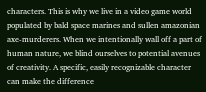characters. This is why we live in a video game world populated by bald space marines and sullen amazonian axe-murderers. When we intentionally wall off a part of human nature, we blind ourselves to potential avenues of creativity. A specific, easily recognizable character can make the difference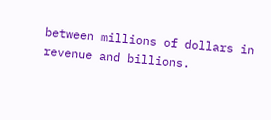between millions of dollars in revenue and billions.